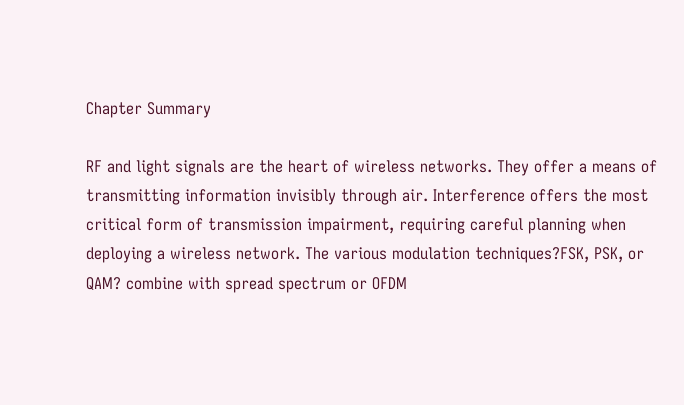Chapter Summary

RF and light signals are the heart of wireless networks. They offer a means of transmitting information invisibly through air. Interference offers the most critical form of transmission impairment, requiring careful planning when deploying a wireless network. The various modulation techniques?FSK, PSK, or QAM? combine with spread spectrum or OFDM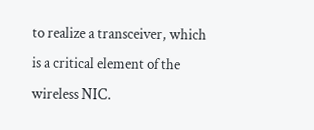to realize a transceiver, which is a critical element of the wireless NIC.